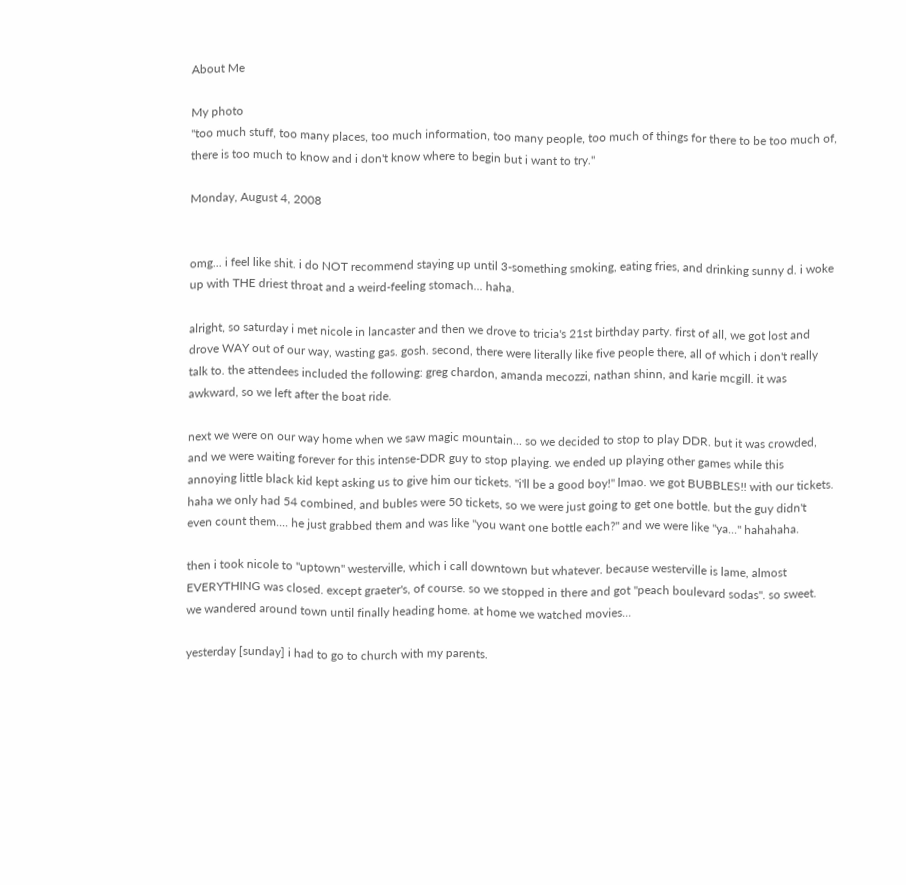About Me

My photo
"too much stuff, too many places, too much information, too many people, too much of things for there to be too much of, there is too much to know and i don't know where to begin but i want to try."

Monday, August 4, 2008


omg... i feel like shit. i do NOT recommend staying up until 3-something smoking, eating fries, and drinking sunny d. i woke up with THE driest throat and a weird-feeling stomach... haha.

alright, so saturday i met nicole in lancaster and then we drove to tricia's 21st birthday party. first of all, we got lost and drove WAY out of our way, wasting gas. gosh. second, there were literally like five people there, all of which i don't really talk to. the attendees included the following: greg chardon, amanda mecozzi, nathan shinn, and karie mcgill. it was awkward, so we left after the boat ride.

next we were on our way home when we saw magic mountain... so we decided to stop to play DDR. but it was crowded, and we were waiting forever for this intense-DDR guy to stop playing. we ended up playing other games while this annoying little black kid kept asking us to give him our tickets. "i'll be a good boy!" lmao. we got BUBBLES!! with our tickets. haha we only had 54 combined, and bubles were 50 tickets, so we were just going to get one bottle. but the guy didn't even count them.... he just grabbed them and was like "you want one bottle each?" and we were like "ya..." hahahaha.

then i took nicole to "uptown" westerville, which i call downtown but whatever. because westerville is lame, almost EVERYTHING was closed. except graeter's, of course. so we stopped in there and got "peach boulevard sodas". so sweet. we wandered around town until finally heading home. at home we watched movies...

yesterday [sunday] i had to go to church with my parents.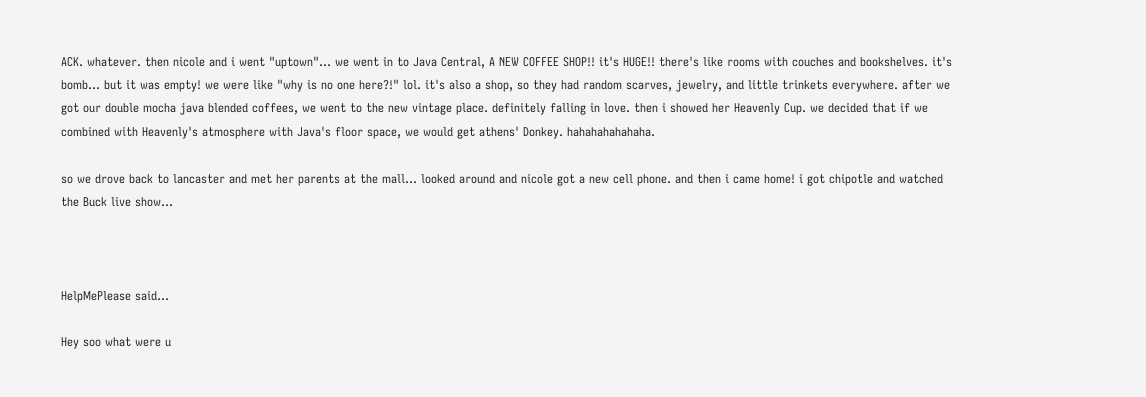ACK. whatever. then nicole and i went "uptown"... we went in to Java Central, A NEW COFFEE SHOP!! it's HUGE!! there's like rooms with couches and bookshelves. it's bomb... but it was empty! we were like "why is no one here?!" lol. it's also a shop, so they had random scarves, jewelry, and little trinkets everywhere. after we got our double mocha java blended coffees, we went to the new vintage place. definitely falling in love. then i showed her Heavenly Cup. we decided that if we combined with Heavenly's atmosphere with Java's floor space, we would get athens' Donkey. hahahahahahaha.

so we drove back to lancaster and met her parents at the mall... looked around and nicole got a new cell phone. and then i came home! i got chipotle and watched the Buck live show...



HelpMePlease said...

Hey soo what were u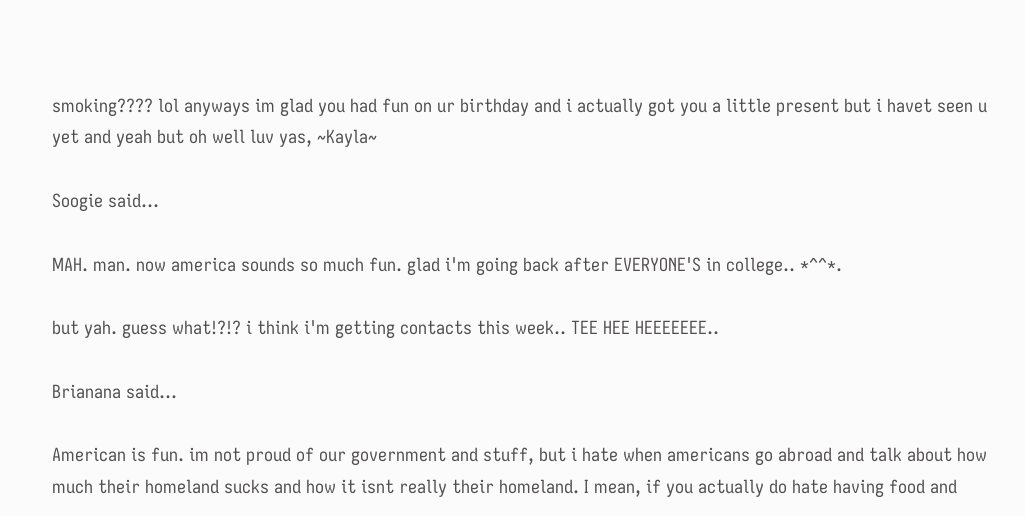smoking???? lol anyways im glad you had fun on ur birthday and i actually got you a little present but i havet seen u yet and yeah but oh well luv yas, ~Kayla~

Soogie said...

MAH. man. now america sounds so much fun. glad i'm going back after EVERYONE'S in college.. *^^*.

but yah. guess what!?!? i think i'm getting contacts this week.. TEE HEE HEEEEEEE..

Brianana said...

American is fun. im not proud of our government and stuff, but i hate when americans go abroad and talk about how much their homeland sucks and how it isnt really their homeland. I mean, if you actually do hate having food and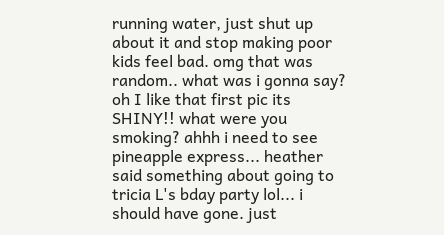running water, just shut up about it and stop making poor kids feel bad. omg that was random.. what was i gonna say? oh I like that first pic its SHINY!! what were you smoking? ahhh i need to see pineapple express... heather said something about going to tricia L's bday party lol... i should have gone. just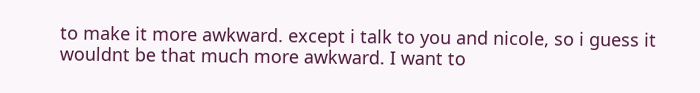to make it more awkward. except i talk to you and nicole, so i guess it wouldnt be that much more awkward. I want to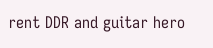rent DDR and guitar hero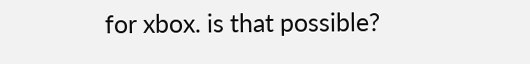for xbox. is that possible?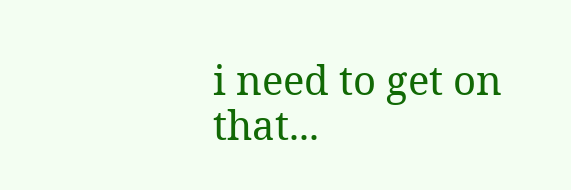i need to get on that...